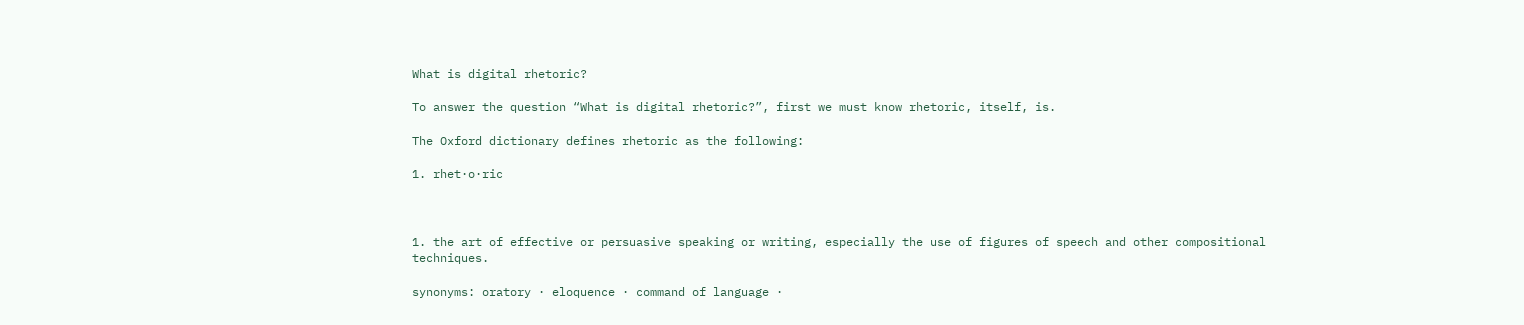What is digital rhetoric?

To answer the question “What is digital rhetoric?”, first we must know rhetoric, itself, is.

The Oxford dictionary defines rhetoric as the following:

1. rhet·o·ric



1. the art of effective or persuasive speaking or writing, especially the use of figures of speech and other compositional techniques.

synonyms: oratory · eloquence · command of language ·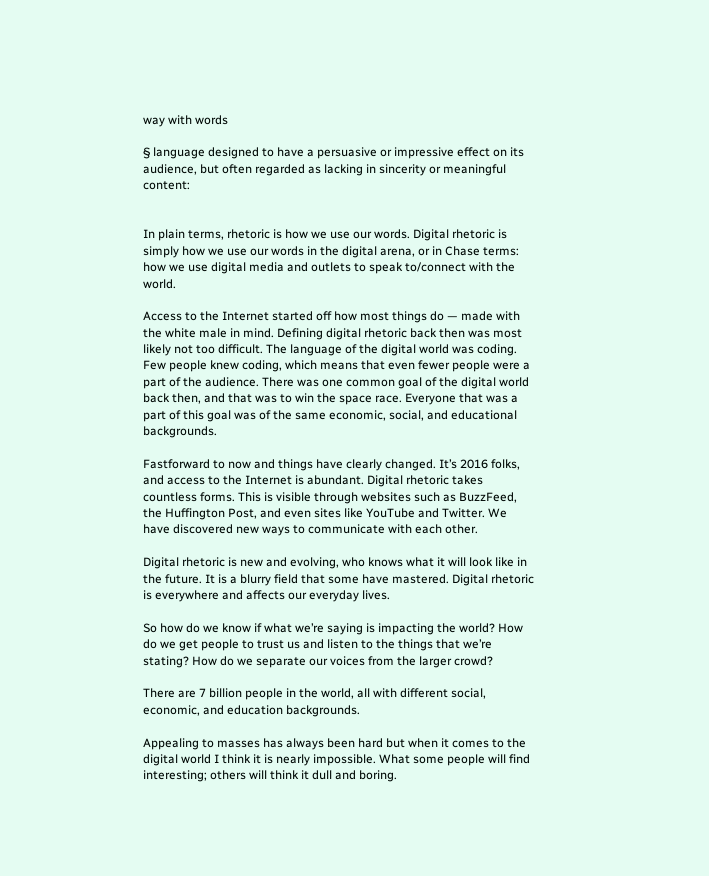way with words

§ language designed to have a persuasive or impressive effect on its audience, but often regarded as lacking in sincerity or meaningful content:


In plain terms, rhetoric is how we use our words. Digital rhetoric is simply how we use our words in the digital arena, or in Chase terms: how we use digital media and outlets to speak to/connect with the world.

Access to the Internet started off how most things do — made with the white male in mind. Defining digital rhetoric back then was most likely not too difficult. The language of the digital world was coding. Few people knew coding, which means that even fewer people were a part of the audience. There was one common goal of the digital world back then, and that was to win the space race. Everyone that was a part of this goal was of the same economic, social, and educational backgrounds.

Fastforward to now and things have clearly changed. It’s 2016 folks, and access to the Internet is abundant. Digital rhetoric takes countless forms. This is visible through websites such as BuzzFeed, the Huffington Post, and even sites like YouTube and Twitter. We have discovered new ways to communicate with each other.

Digital rhetoric is new and evolving, who knows what it will look like in the future. It is a blurry field that some have mastered. Digital rhetoric is everywhere and affects our everyday lives.

So how do we know if what we’re saying is impacting the world? How do we get people to trust us and listen to the things that we’re stating? How do we separate our voices from the larger crowd?

There are 7 billion people in the world, all with different social, economic, and education backgrounds.

Appealing to masses has always been hard but when it comes to the digital world I think it is nearly impossible. What some people will find interesting; others will think it dull and boring.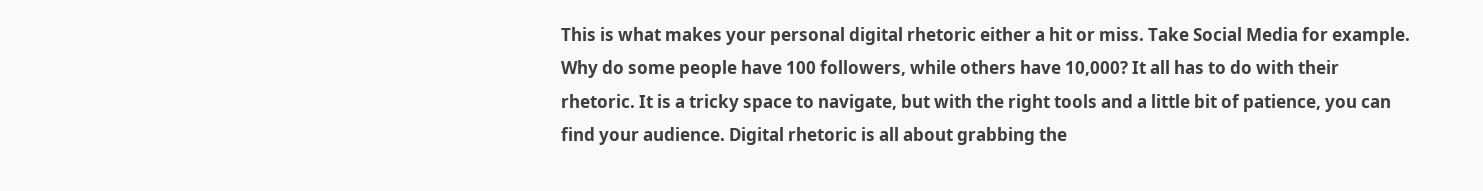This is what makes your personal digital rhetoric either a hit or miss. Take Social Media for example. Why do some people have 100 followers, while others have 10,000? It all has to do with their rhetoric. It is a tricky space to navigate, but with the right tools and a little bit of patience, you can find your audience. Digital rhetoric is all about grabbing the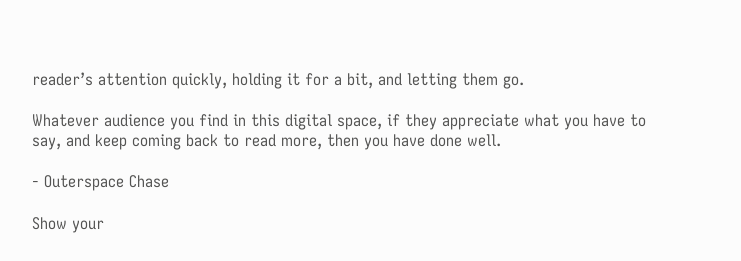reader’s attention quickly, holding it for a bit, and letting them go.

Whatever audience you find in this digital space, if they appreciate what you have to say, and keep coming back to read more, then you have done well.

- Outerspace Chase

Show your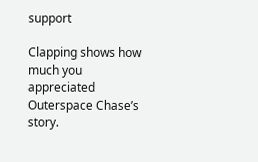support

Clapping shows how much you appreciated Outerspace Chase’s story.